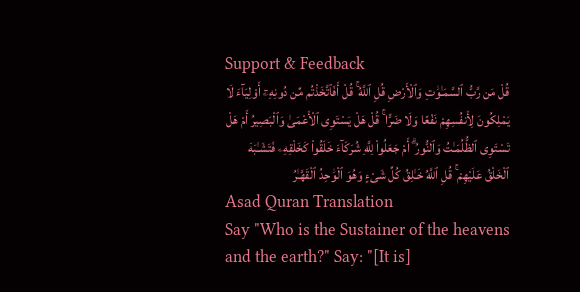Support & Feedback
قُلْ مَن رَّبُّ ٱلسَّمَـٰوَٰتِ وَٱلْأَرْضِ قُلِ ٱللَّهُ ۚ قُلْ أَفَٱتَّخَذْتُم مِّن دُونِهِۦٓ أَوْلِيَآءَ لَا يَمْلِكُونَ لِأَنفُسِهِمْ نَفْعًا وَلَا ضَرًّا ۚ قُلْ هَلْ يَسْتَوِى ٱلْأَعْمَىٰ وَٱلْبَصِيرُ أَمْ هَلْ تَسْتَوِى ٱلظُّلُمَـٰتُ وَٱلنُّورُ ۗ أَمْ جَعَلُوا۟ لِلَّهِ شُرَكَآءَ خَلَقُوا۟ كَخَلْقِهِۦ فَتَشَـٰبَهَ ٱلْخَلْقُ عَلَيْهِمْ ۚ قُلِ ٱللَّهُ خَـٰلِقُ كُلِّ شَىْءٍ وَهُوَ ٱلْوَٰحِدُ ٱلْقَهَّـٰرُ
Asad Quran Translation
Say "Who is the Sustainer of the heavens and the earth?" Say: "[It is]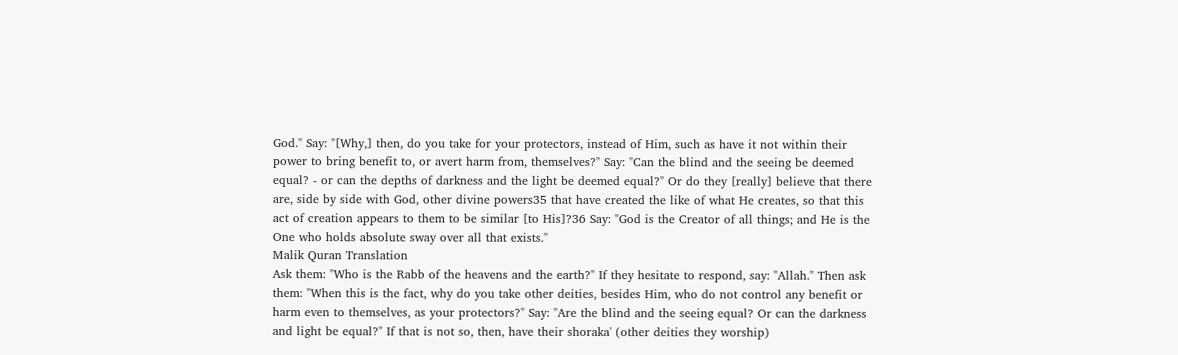God." Say: "[Why,] then, do you take for your protectors, instead of Him, such as have it not within their power to bring benefit to, or avert harm from, themselves?" Say: "Can the blind and the seeing be deemed equal? - or can the depths of darkness and the light be deemed equal?" Or do they [really] believe that there are, side by side with God, other divine powers35 that have created the like of what He creates, so that this act of creation appears to them to be similar [to His]?36 Say: "God is the Creator of all things; and He is the One who holds absolute sway over all that exists."
Malik Quran Translation
Ask them: "Who is the Rabb of the heavens and the earth?" If they hesitate to respond, say: "Allah." Then ask them: "When this is the fact, why do you take other deities, besides Him, who do not control any benefit or harm even to themselves, as your protectors?" Say: "Are the blind and the seeing equal? Or can the darkness and light be equal?" If that is not so, then, have their shoraka' (other deities they worship)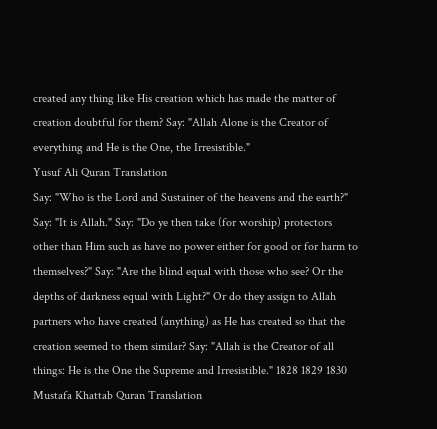created any thing like His creation which has made the matter of creation doubtful for them? Say: "Allah Alone is the Creator of everything and He is the One, the Irresistible."
Yusuf Ali Quran Translation
Say: "Who is the Lord and Sustainer of the heavens and the earth?" Say: "It is Allah." Say: "Do ye then take (for worship) protectors other than Him such as have no power either for good or for harm to themselves?" Say: "Are the blind equal with those who see? Or the depths of darkness equal with Light?" Or do they assign to Allah partners who have created (anything) as He has created so that the creation seemed to them similar? Say: "Allah is the Creator of all things: He is the One the Supreme and Irresistible." 1828 1829 1830
Mustafa Khattab Quran Translation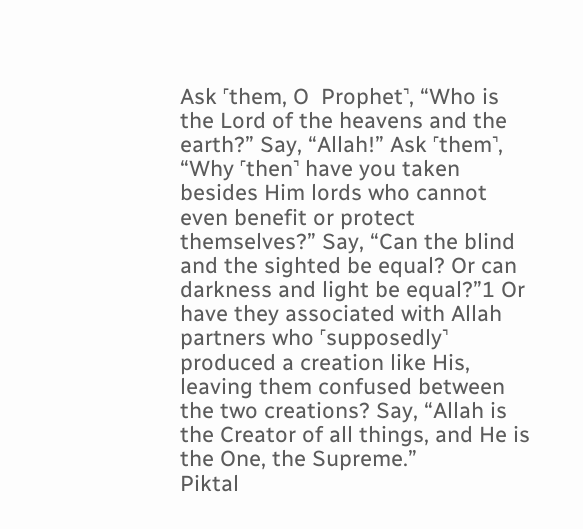Ask ˹them, O  Prophet˺, “Who is the Lord of the heavens and the earth?” Say, “Allah!” Ask ˹them˺, “Why ˹then˺ have you taken besides Him lords who cannot even benefit or protect themselves?” Say, “Can the blind and the sighted be equal? Or can darkness and light be equal?”1 Or have they associated with Allah partners who ˹supposedly˺ produced a creation like His, leaving them confused between the two creations? Say, “Allah is the Creator of all things, and He is the One, the Supreme.”
Piktal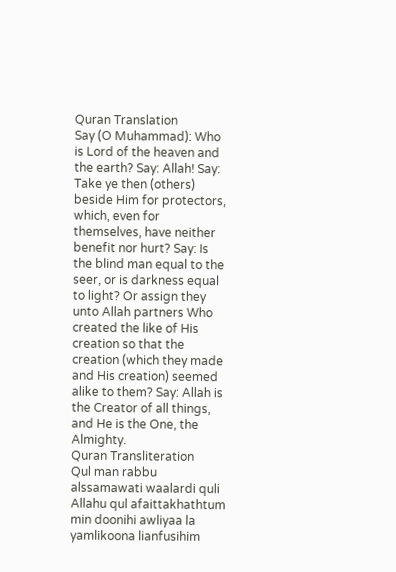Quran Translation
Say (O Muhammad): Who is Lord of the heaven and the earth? Say: Allah! Say: Take ye then (others) beside Him for protectors, which, even for themselves, have neither benefit nor hurt? Say: Is the blind man equal to the seer, or is darkness equal to light? Or assign they unto Allah partners Who created the like of His creation so that the creation (which they made and His creation) seemed alike to them? Say: Allah is the Creator of all things, and He is the One, the Almighty.
Quran Transliteration
Qul man rabbu alssamawati waalardi quli Allahu qul afaittakhathtum min doonihi awliyaa la yamlikoona lianfusihim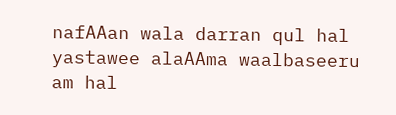nafAAan wala darran qul hal yastawee alaAAma waalbaseeru am hal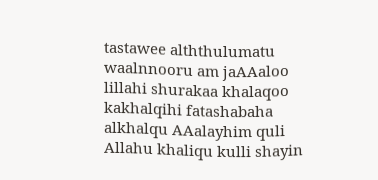tastawee alththulumatu waalnnooru am jaAAaloo lillahi shurakaa khalaqoo kakhalqihi fatashabaha alkhalqu AAalayhim quli Allahu khaliqu kulli shayin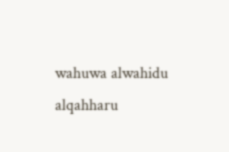wahuwa alwahidu alqahharu